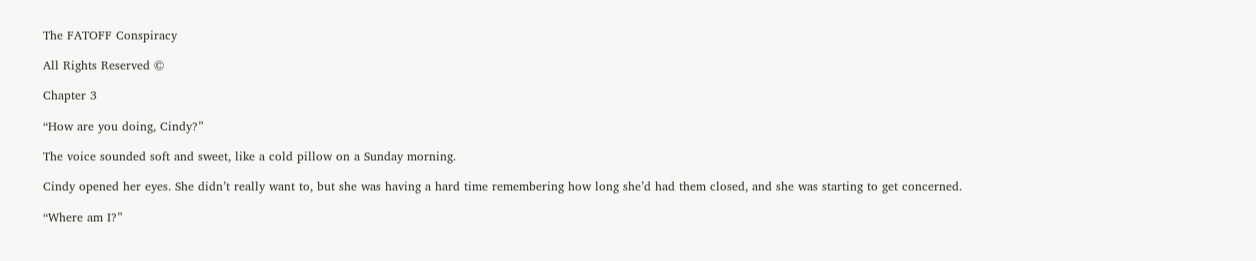The FATOFF Conspiracy

All Rights Reserved ©

Chapter 3

“How are you doing, Cindy?”

The voice sounded soft and sweet, like a cold pillow on a Sunday morning.

Cindy opened her eyes. She didn’t really want to, but she was having a hard time remembering how long she’d had them closed, and she was starting to get concerned.

“Where am I?”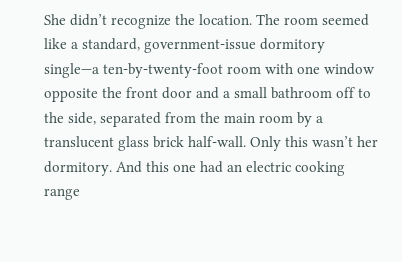She didn’t recognize the location. The room seemed like a standard, government-issue dormitory single—a ten-by-twenty-foot room with one window opposite the front door and a small bathroom off to the side, separated from the main room by a translucent glass brick half-wall. Only this wasn’t her dormitory. And this one had an electric cooking range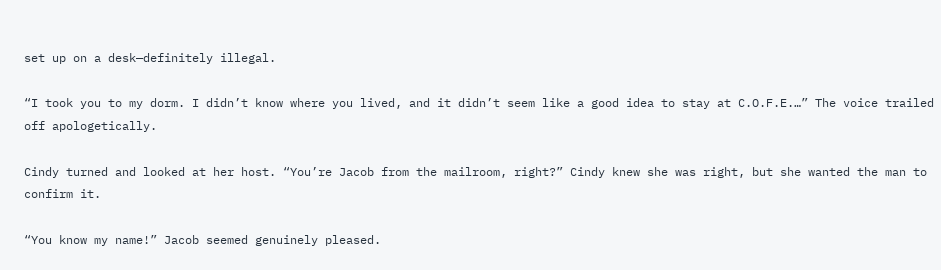set up on a desk—definitely illegal.

“I took you to my dorm. I didn’t know where you lived, and it didn’t seem like a good idea to stay at C.O.F.E.…” The voice trailed off apologetically.

Cindy turned and looked at her host. “You’re Jacob from the mailroom, right?” Cindy knew she was right, but she wanted the man to confirm it.

“You know my name!” Jacob seemed genuinely pleased.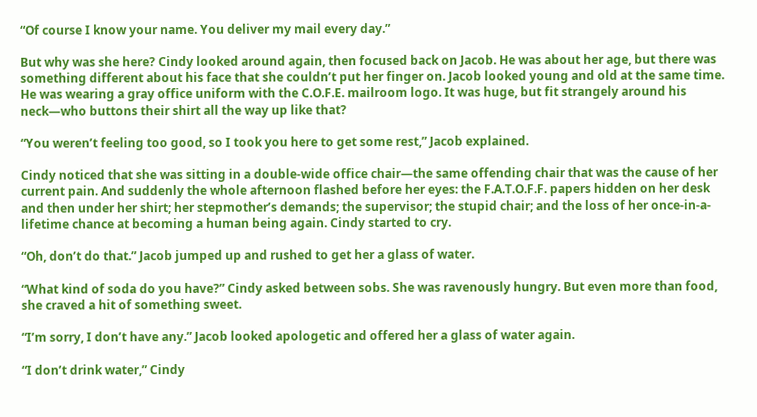“Of course I know your name. You deliver my mail every day.”

But why was she here? Cindy looked around again, then focused back on Jacob. He was about her age, but there was something different about his face that she couldn’t put her finger on. Jacob looked young and old at the same time. He was wearing a gray office uniform with the C.O.F.E. mailroom logo. It was huge, but fit strangely around his neck—who buttons their shirt all the way up like that?

“You weren’t feeling too good, so I took you here to get some rest,” Jacob explained.

Cindy noticed that she was sitting in a double-wide office chair—the same offending chair that was the cause of her current pain. And suddenly the whole afternoon flashed before her eyes: the F.A.T.O.F.F. papers hidden on her desk and then under her shirt; her stepmother’s demands; the supervisor; the stupid chair; and the loss of her once-in-a-lifetime chance at becoming a human being again. Cindy started to cry.

“Oh, don’t do that.” Jacob jumped up and rushed to get her a glass of water.

“What kind of soda do you have?” Cindy asked between sobs. She was ravenously hungry. But even more than food, she craved a hit of something sweet.

“I’m sorry, I don’t have any.” Jacob looked apologetic and offered her a glass of water again.

“I don’t drink water,” Cindy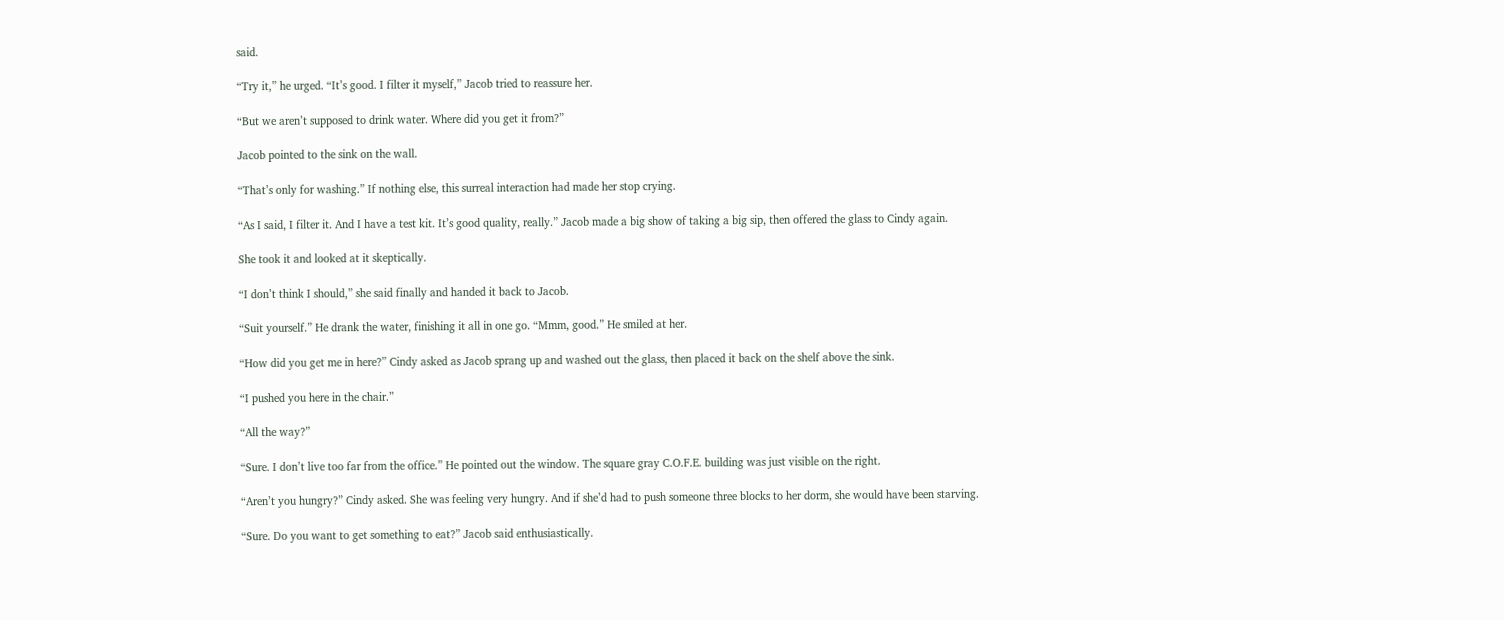said.

“Try it,” he urged. “It’s good. I filter it myself,” Jacob tried to reassure her.

“But we aren’t supposed to drink water. Where did you get it from?”

Jacob pointed to the sink on the wall.

“That’s only for washing.” If nothing else, this surreal interaction had made her stop crying.

“As I said, I filter it. And I have a test kit. It’s good quality, really.” Jacob made a big show of taking a big sip, then offered the glass to Cindy again.

She took it and looked at it skeptically.

“I don’t think I should,” she said finally and handed it back to Jacob.

“Suit yourself.” He drank the water, finishing it all in one go. “Mmm, good.” He smiled at her.

“How did you get me in here?” Cindy asked as Jacob sprang up and washed out the glass, then placed it back on the shelf above the sink.

“I pushed you here in the chair.”

“All the way?”

“Sure. I don’t live too far from the office.” He pointed out the window. The square gray C.O.F.E. building was just visible on the right.

“Aren’t you hungry?” Cindy asked. She was feeling very hungry. And if she’d had to push someone three blocks to her dorm, she would have been starving.

“Sure. Do you want to get something to eat?” Jacob said enthusiastically.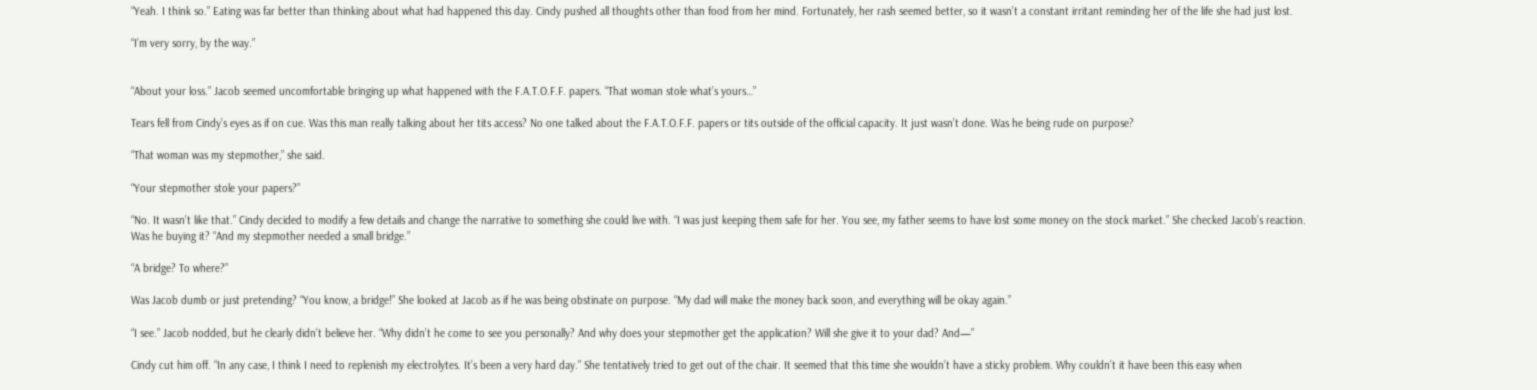“Yeah. I think so.” Eating was far better than thinking about what had happened this day. Cindy pushed all thoughts other than food from her mind. Fortunately, her rash seemed better, so it wasn’t a constant irritant reminding her of the life she had just lost.

“I’m very sorry, by the way.”


“About your loss.” Jacob seemed uncomfortable bringing up what happened with the F.A.T.O.F.F. papers. “That woman stole what’s yours…”

Tears fell from Cindy’s eyes as if on cue. Was this man really talking about her tits access? No one talked about the F.A.T.O.F.F. papers or tits outside of the official capacity. It just wasn’t done. Was he being rude on purpose?

“That woman was my stepmother,” she said.

“Your stepmother stole your papers?”

“No. It wasn’t like that.” Cindy decided to modify a few details and change the narrative to something she could live with. “I was just keeping them safe for her. You see, my father seems to have lost some money on the stock market.” She checked Jacob’s reaction. Was he buying it? “And my stepmother needed a small bridge.”

“A bridge? To where?”

Was Jacob dumb or just pretending? “You know, a bridge!” She looked at Jacob as if he was being obstinate on purpose. “My dad will make the money back soon, and everything will be okay again.”

“I see.” Jacob nodded, but he clearly didn’t believe her. “Why didn’t he come to see you personally? And why does your stepmother get the application? Will she give it to your dad? And—”

Cindy cut him off. “In any case, I think I need to replenish my electrolytes. It’s been a very hard day.” She tentatively tried to get out of the chair. It seemed that this time she wouldn’t have a sticky problem. Why couldn’t it have been this easy when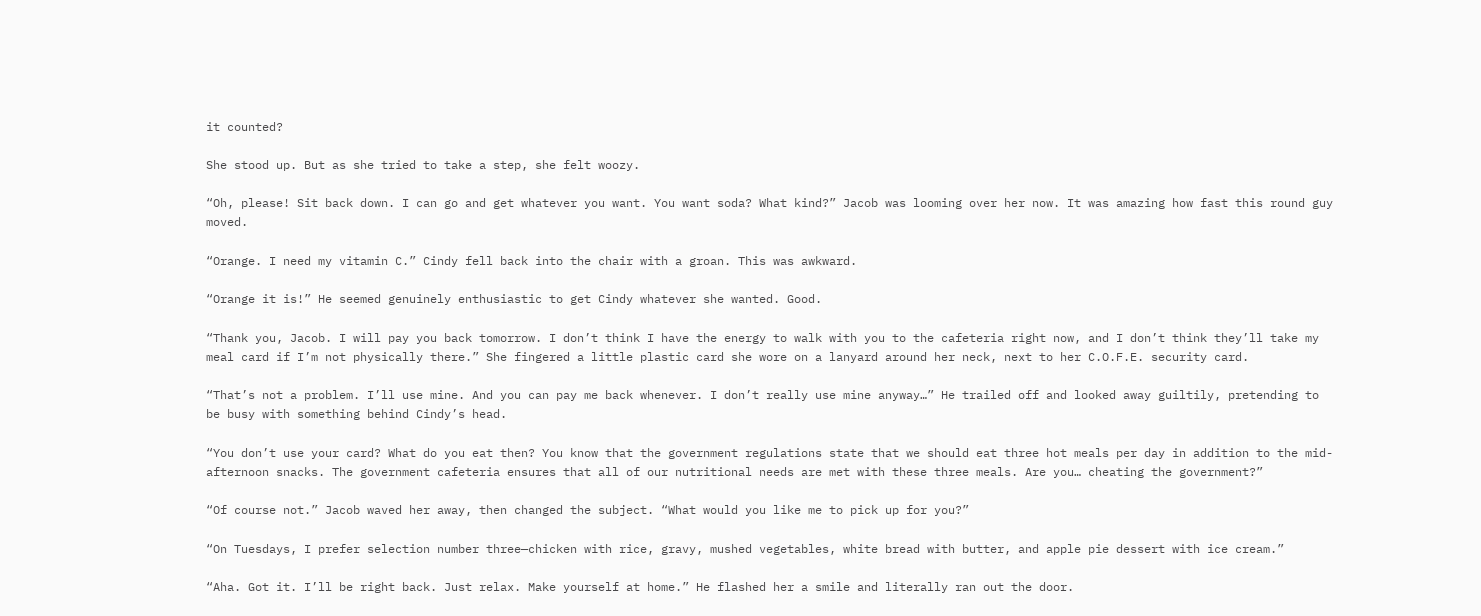it counted?

She stood up. But as she tried to take a step, she felt woozy.

“Oh, please! Sit back down. I can go and get whatever you want. You want soda? What kind?” Jacob was looming over her now. It was amazing how fast this round guy moved.

“Orange. I need my vitamin C.” Cindy fell back into the chair with a groan. This was awkward.

“Orange it is!” He seemed genuinely enthusiastic to get Cindy whatever she wanted. Good.

“Thank you, Jacob. I will pay you back tomorrow. I don’t think I have the energy to walk with you to the cafeteria right now, and I don’t think they’ll take my meal card if I’m not physically there.” She fingered a little plastic card she wore on a lanyard around her neck, next to her C.O.F.E. security card.

“That’s not a problem. I’ll use mine. And you can pay me back whenever. I don’t really use mine anyway…” He trailed off and looked away guiltily, pretending to be busy with something behind Cindy’s head.

“You don’t use your card? What do you eat then? You know that the government regulations state that we should eat three hot meals per day in addition to the mid-afternoon snacks. The government cafeteria ensures that all of our nutritional needs are met with these three meals. Are you… cheating the government?”

“Of course not.” Jacob waved her away, then changed the subject. “What would you like me to pick up for you?”

“On Tuesdays, I prefer selection number three—chicken with rice, gravy, mushed vegetables, white bread with butter, and apple pie dessert with ice cream.”

“Aha. Got it. I’ll be right back. Just relax. Make yourself at home.” He flashed her a smile and literally ran out the door.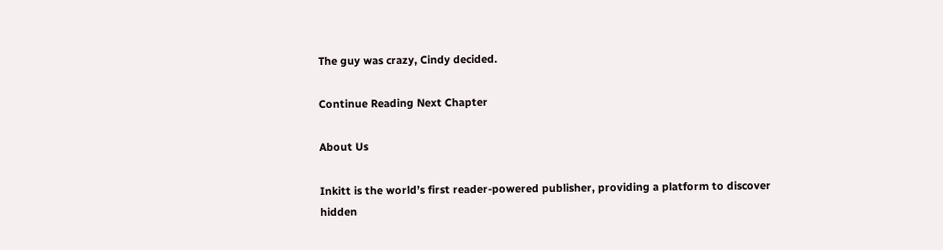The guy was crazy, Cindy decided.

Continue Reading Next Chapter

About Us

Inkitt is the world’s first reader-powered publisher, providing a platform to discover hidden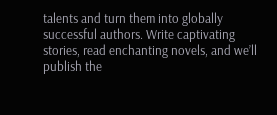talents and turn them into globally successful authors. Write captivating stories, read enchanting novels, and we’ll publish the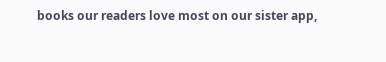books our readers love most on our sister app,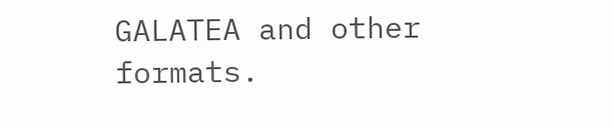GALATEA and other formats.